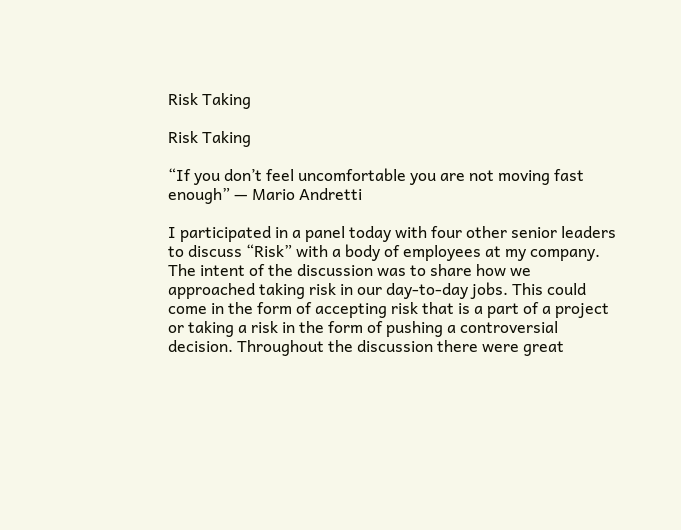Risk Taking

Risk Taking

“If you don’t feel uncomfortable you are not moving fast enough” — Mario Andretti

I participated in a panel today with four other senior leaders to discuss “Risk” with a body of employees at my company. The intent of the discussion was to share how we approached taking risk in our day-to-day jobs. This could come in the form of accepting risk that is a part of a project or taking a risk in the form of pushing a controversial decision. Throughout the discussion there were great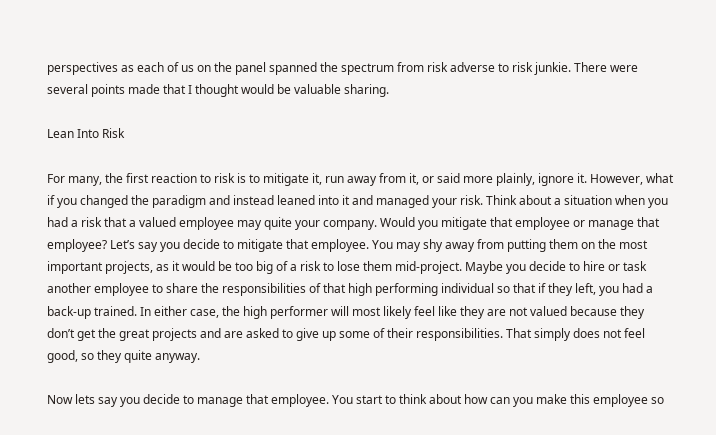perspectives as each of us on the panel spanned the spectrum from risk adverse to risk junkie. There were several points made that I thought would be valuable sharing.

Lean Into Risk

For many, the first reaction to risk is to mitigate it, run away from it, or said more plainly, ignore it. However, what if you changed the paradigm and instead leaned into it and managed your risk. Think about a situation when you had a risk that a valued employee may quite your company. Would you mitigate that employee or manage that employee? Let’s say you decide to mitigate that employee. You may shy away from putting them on the most important projects, as it would be too big of a risk to lose them mid-project. Maybe you decide to hire or task another employee to share the responsibilities of that high performing individual so that if they left, you had a back-up trained. In either case, the high performer will most likely feel like they are not valued because they don’t get the great projects and are asked to give up some of their responsibilities. That simply does not feel good, so they quite anyway.

Now lets say you decide to manage that employee. You start to think about how can you make this employee so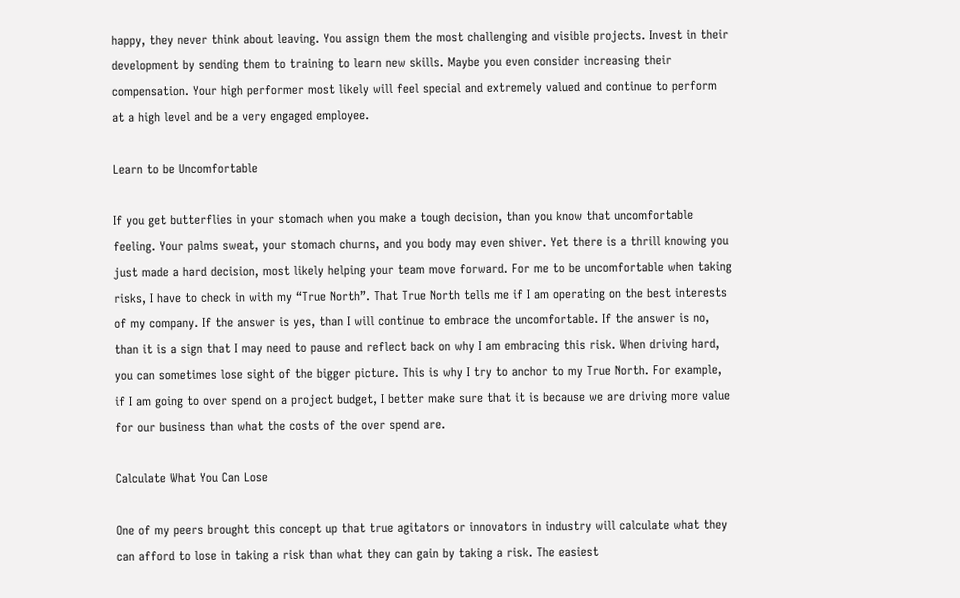happy, they never think about leaving. You assign them the most challenging and visible projects. Invest in their development by sending them to training to learn new skills. Maybe you even consider increasing their compensation. Your high performer most likely will feel special and extremely valued and continue to perform at a high level and be a very engaged employee.

Learn to be Uncomfortable

If you get butterflies in your stomach when you make a tough decision, than you know that uncomfortable feeling. Your palms sweat, your stomach churns, and you body may even shiver. Yet there is a thrill knowing you just made a hard decision, most likely helping your team move forward. For me to be uncomfortable when taking risks, I have to check in with my “True North”. That True North tells me if I am operating on the best interests of my company. If the answer is yes, than I will continue to embrace the uncomfortable. If the answer is no, than it is a sign that I may need to pause and reflect back on why I am embracing this risk. When driving hard, you can sometimes lose sight of the bigger picture. This is why I try to anchor to my True North. For example, if I am going to over spend on a project budget, I better make sure that it is because we are driving more value for our business than what the costs of the over spend are.

Calculate What You Can Lose

One of my peers brought this concept up that true agitators or innovators in industry will calculate what they can afford to lose in taking a risk than what they can gain by taking a risk. The easiest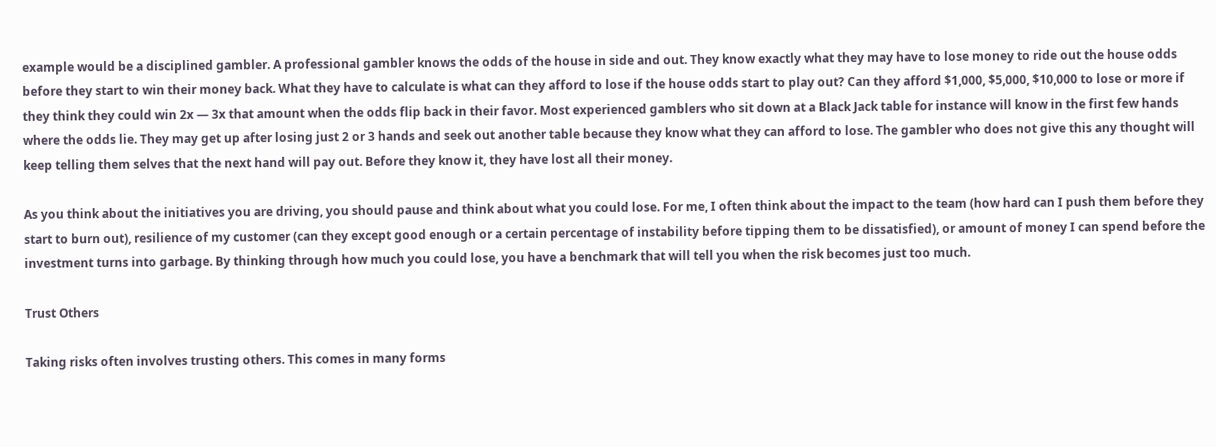example would be a disciplined gambler. A professional gambler knows the odds of the house in side and out. They know exactly what they may have to lose money to ride out the house odds before they start to win their money back. What they have to calculate is what can they afford to lose if the house odds start to play out? Can they afford $1,000, $5,000, $10,000 to lose or more if they think they could win 2x — 3x that amount when the odds flip back in their favor. Most experienced gamblers who sit down at a Black Jack table for instance will know in the first few hands where the odds lie. They may get up after losing just 2 or 3 hands and seek out another table because they know what they can afford to lose. The gambler who does not give this any thought will keep telling them selves that the next hand will pay out. Before they know it, they have lost all their money.

As you think about the initiatives you are driving, you should pause and think about what you could lose. For me, I often think about the impact to the team (how hard can I push them before they start to burn out), resilience of my customer (can they except good enough or a certain percentage of instability before tipping them to be dissatisfied), or amount of money I can spend before the investment turns into garbage. By thinking through how much you could lose, you have a benchmark that will tell you when the risk becomes just too much.

Trust Others

Taking risks often involves trusting others. This comes in many forms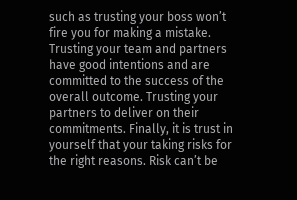such as trusting your boss won’t fire you for making a mistake. Trusting your team and partners have good intentions and are committed to the success of the overall outcome. Trusting your partners to deliver on their commitments. Finally, it is trust in yourself that your taking risks for the right reasons. Risk can’t be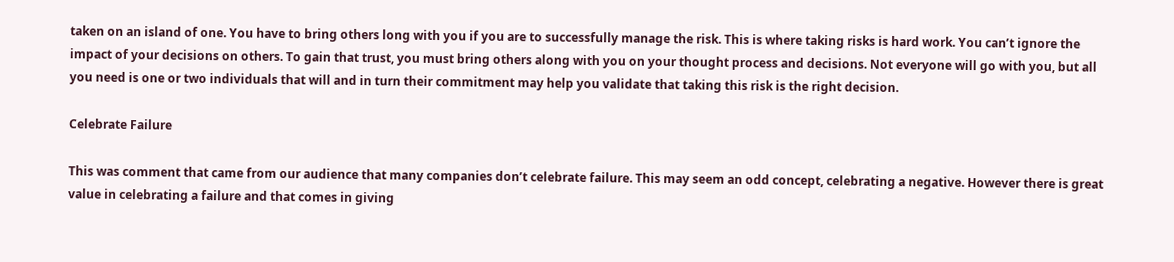taken on an island of one. You have to bring others long with you if you are to successfully manage the risk. This is where taking risks is hard work. You can’t ignore the impact of your decisions on others. To gain that trust, you must bring others along with you on your thought process and decisions. Not everyone will go with you, but all you need is one or two individuals that will and in turn their commitment may help you validate that taking this risk is the right decision.

Celebrate Failure

This was comment that came from our audience that many companies don’t celebrate failure. This may seem an odd concept, celebrating a negative. However there is great value in celebrating a failure and that comes in giving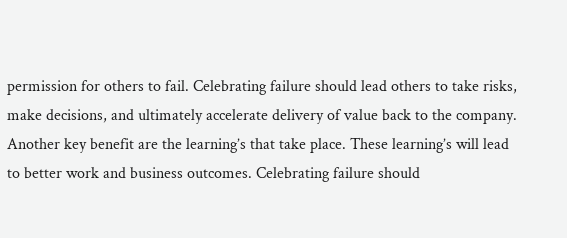permission for others to fail. Celebrating failure should lead others to take risks, make decisions, and ultimately accelerate delivery of value back to the company. Another key benefit are the learning’s that take place. These learning’s will lead to better work and business outcomes. Celebrating failure should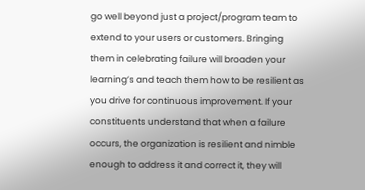go well beyond just a project/program team to extend to your users or customers. Bringing them in celebrating failure will broaden your learning’s and teach them how to be resilient as you drive for continuous improvement. If your constituents understand that when a failure occurs, the organization is resilient and nimble enough to address it and correct it, they will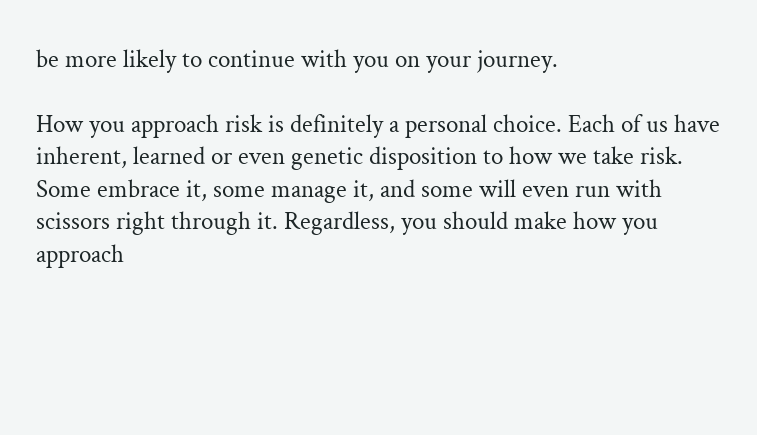be more likely to continue with you on your journey.

How you approach risk is definitely a personal choice. Each of us have inherent, learned or even genetic disposition to how we take risk. Some embrace it, some manage it, and some will even run with scissors right through it. Regardless, you should make how you approach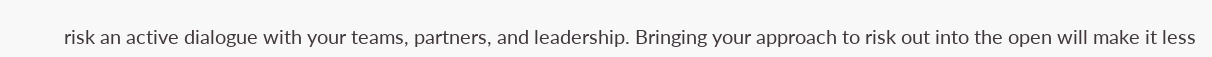risk an active dialogue with your teams, partners, and leadership. Bringing your approach to risk out into the open will make it less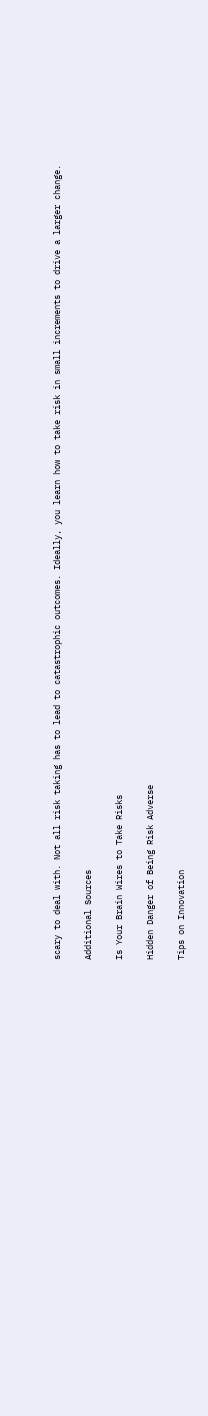scary to deal with. Not all risk taking has to lead to catastrophic outcomes. Ideally, you learn how to take risk in small increments to drive a larger change.

Additional Sources

Is Your Brain Wires to Take Risks

Hidden Danger of Being Risk Adverse

Tips on Innovation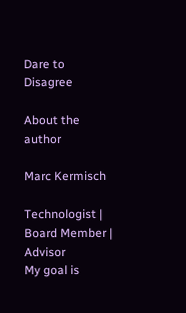Dare to Disagree

About the author

Marc Kermisch

Technologist | Board Member | Advisor
My goal is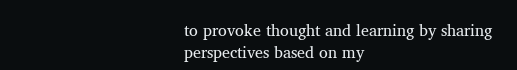to provoke thought and learning by sharing perspectives based on my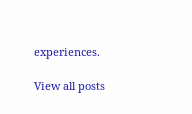experiences.

View all posts